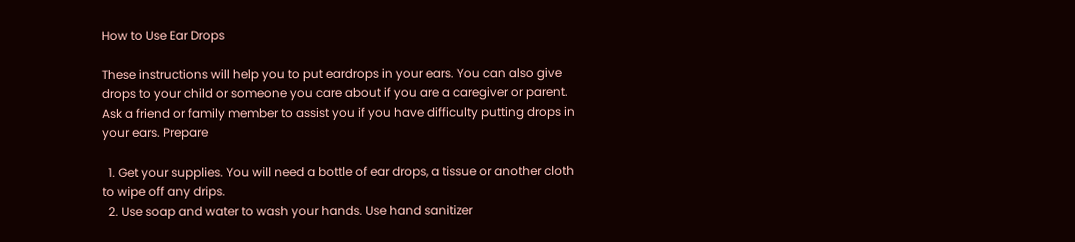How to Use Ear Drops

These instructions will help you to put eardrops in your ears. You can also give drops to your child or someone you care about if you are a caregiver or parent. Ask a friend or family member to assist you if you have difficulty putting drops in your ears. Prepare

  1. Get your supplies. You will need a bottle of ear drops, a tissue or another cloth to wipe off any drips.
  2. Use soap and water to wash your hands. Use hand sanitizer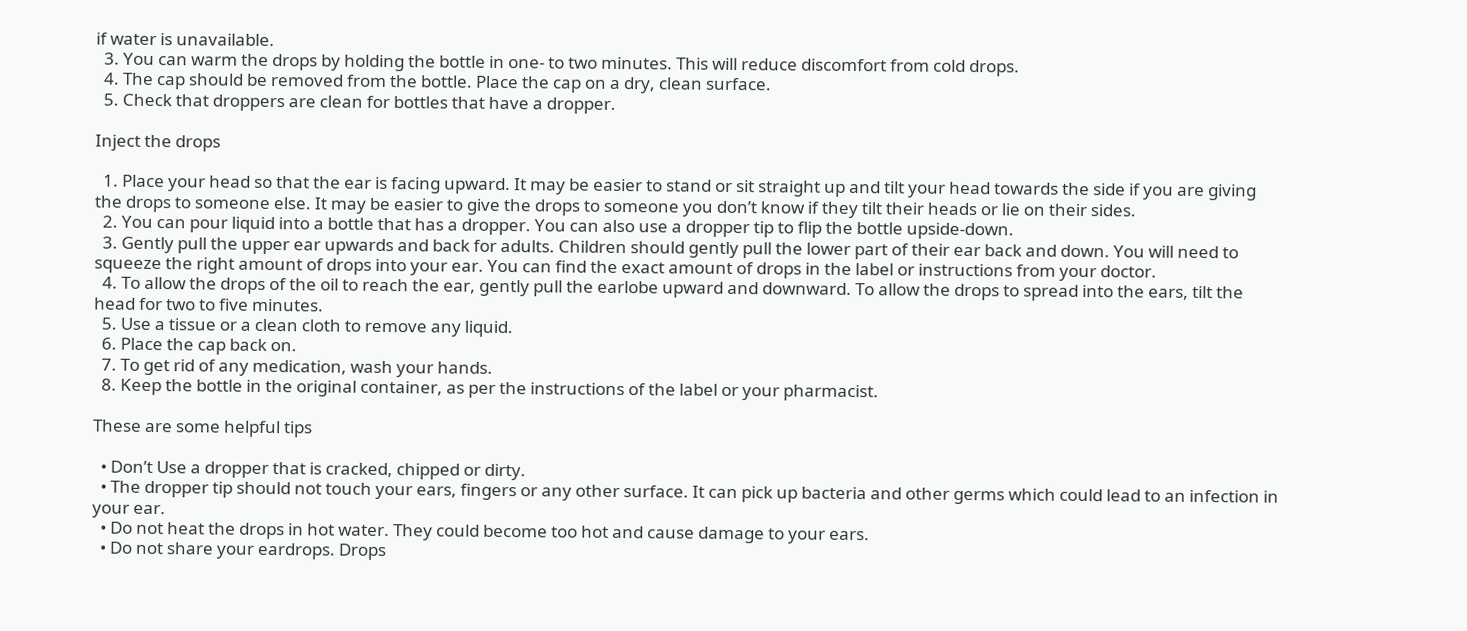if water is unavailable.
  3. You can warm the drops by holding the bottle in one- to two minutes. This will reduce discomfort from cold drops.
  4. The cap should be removed from the bottle. Place the cap on a dry, clean surface.
  5. Check that droppers are clean for bottles that have a dropper.

Inject the drops

  1. Place your head so that the ear is facing upward. It may be easier to stand or sit straight up and tilt your head towards the side if you are giving the drops to someone else. It may be easier to give the drops to someone you don’t know if they tilt their heads or lie on their sides.
  2. You can pour liquid into a bottle that has a dropper. You can also use a dropper tip to flip the bottle upside-down.
  3. Gently pull the upper ear upwards and back for adults. Children should gently pull the lower part of their ear back and down. You will need to squeeze the right amount of drops into your ear. You can find the exact amount of drops in the label or instructions from your doctor.
  4. To allow the drops of the oil to reach the ear, gently pull the earlobe upward and downward. To allow the drops to spread into the ears, tilt the head for two to five minutes.
  5. Use a tissue or a clean cloth to remove any liquid.
  6. Place the cap back on.
  7. To get rid of any medication, wash your hands.
  8. Keep the bottle in the original container, as per the instructions of the label or your pharmacist.

These are some helpful tips

  • Don’t Use a dropper that is cracked, chipped or dirty.
  • The dropper tip should not touch your ears, fingers or any other surface. It can pick up bacteria and other germs which could lead to an infection in your ear.
  • Do not heat the drops in hot water. They could become too hot and cause damage to your ears.
  • Do not share your eardrops. Drops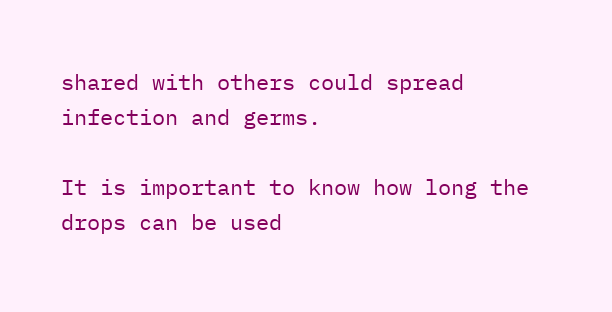shared with others could spread infection and germs.

It is important to know how long the drops can be used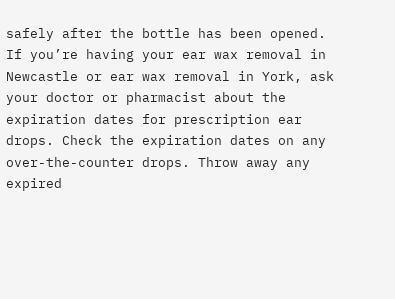safely after the bottle has been opened. If you’re having your ear wax removal in Newcastle or ear wax removal in York, ask your doctor or pharmacist about the expiration dates for prescription ear drops. Check the expiration dates on any over-the-counter drops. Throw away any expired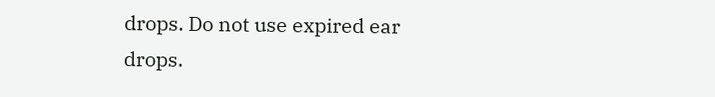drops. Do not use expired ear drops.